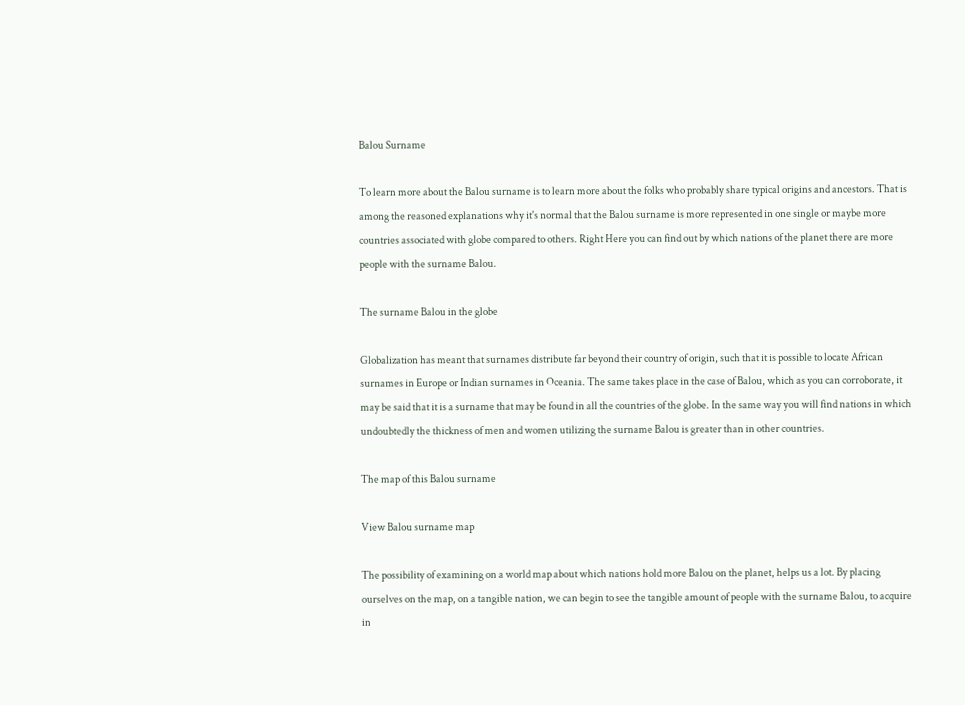Balou Surname

To learn more about the Balou surname is to learn more about the folks who probably share typical origins and ancestors. That is among the reasoned explanations why it's normal that the Balou surname is more represented in one single or maybe more countries associated with globe compared to others. Right Here you can find out by which nations of the planet there are more people with the surname Balou.

The surname Balou in the globe

Globalization has meant that surnames distribute far beyond their country of origin, such that it is possible to locate African surnames in Europe or Indian surnames in Oceania. The same takes place in the case of Balou, which as you can corroborate, it may be said that it is a surname that may be found in all the countries of the globe. In the same way you will find nations in which undoubtedly the thickness of men and women utilizing the surname Balou is greater than in other countries.

The map of this Balou surname

View Balou surname map

The possibility of examining on a world map about which nations hold more Balou on the planet, helps us a lot. By placing ourselves on the map, on a tangible nation, we can begin to see the tangible amount of people with the surname Balou, to acquire in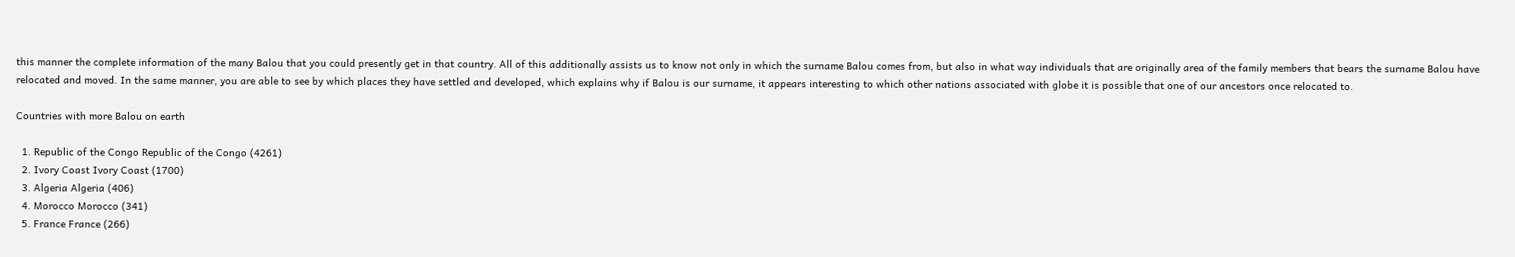this manner the complete information of the many Balou that you could presently get in that country. All of this additionally assists us to know not only in which the surname Balou comes from, but also in what way individuals that are originally area of the family members that bears the surname Balou have relocated and moved. In the same manner, you are able to see by which places they have settled and developed, which explains why if Balou is our surname, it appears interesting to which other nations associated with globe it is possible that one of our ancestors once relocated to.

Countries with more Balou on earth

  1. Republic of the Congo Republic of the Congo (4261)
  2. Ivory Coast Ivory Coast (1700)
  3. Algeria Algeria (406)
  4. Morocco Morocco (341)
  5. France France (266)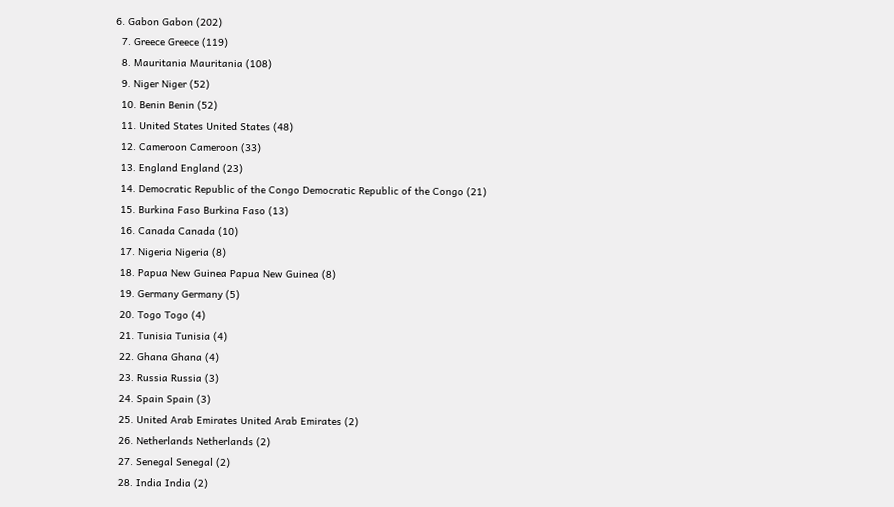6. Gabon Gabon (202)
  7. Greece Greece (119)
  8. Mauritania Mauritania (108)
  9. Niger Niger (52)
  10. Benin Benin (52)
  11. United States United States (48)
  12. Cameroon Cameroon (33)
  13. England England (23)
  14. Democratic Republic of the Congo Democratic Republic of the Congo (21)
  15. Burkina Faso Burkina Faso (13)
  16. Canada Canada (10)
  17. Nigeria Nigeria (8)
  18. Papua New Guinea Papua New Guinea (8)
  19. Germany Germany (5)
  20. Togo Togo (4)
  21. Tunisia Tunisia (4)
  22. Ghana Ghana (4)
  23. Russia Russia (3)
  24. Spain Spain (3)
  25. United Arab Emirates United Arab Emirates (2)
  26. Netherlands Netherlands (2)
  27. Senegal Senegal (2)
  28. India India (2)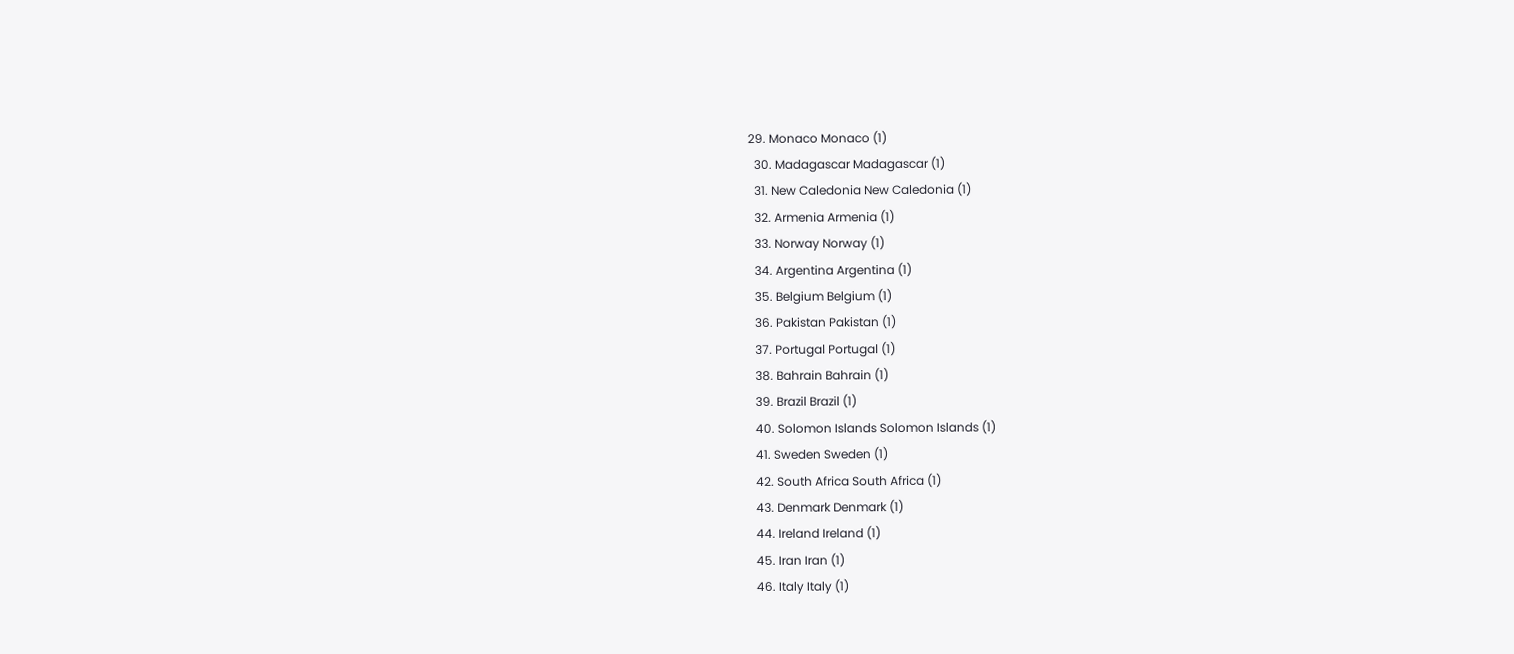29. Monaco Monaco (1)
  30. Madagascar Madagascar (1)
  31. New Caledonia New Caledonia (1)
  32. Armenia Armenia (1)
  33. Norway Norway (1)
  34. Argentina Argentina (1)
  35. Belgium Belgium (1)
  36. Pakistan Pakistan (1)
  37. Portugal Portugal (1)
  38. Bahrain Bahrain (1)
  39. Brazil Brazil (1)
  40. Solomon Islands Solomon Islands (1)
  41. Sweden Sweden (1)
  42. South Africa South Africa (1)
  43. Denmark Denmark (1)
  44. Ireland Ireland (1)
  45. Iran Iran (1)
  46. Italy Italy (1)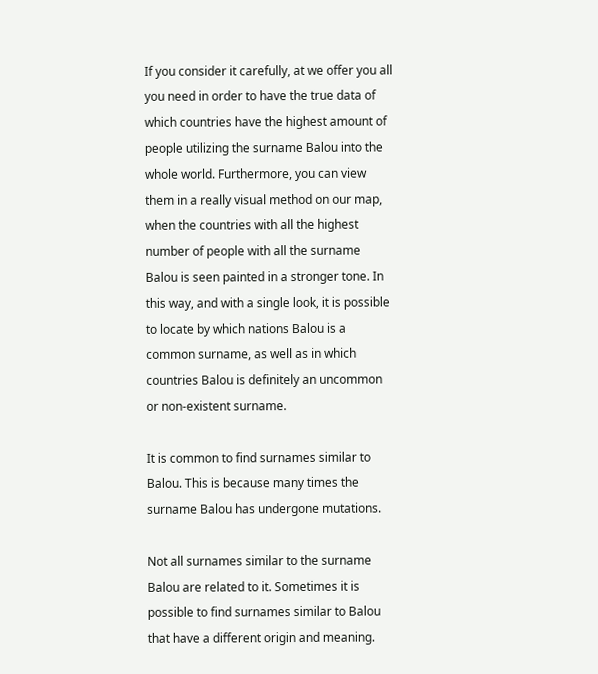If you consider it carefully, at we offer you all you need in order to have the true data of which countries have the highest amount of people utilizing the surname Balou into the whole world. Furthermore, you can view them in a really visual method on our map, when the countries with all the highest number of people with all the surname Balou is seen painted in a stronger tone. In this way, and with a single look, it is possible to locate by which nations Balou is a common surname, as well as in which countries Balou is definitely an uncommon or non-existent surname.

It is common to find surnames similar to Balou. This is because many times the surname Balou has undergone mutations.

Not all surnames similar to the surname Balou are related to it. Sometimes it is possible to find surnames similar to Balou that have a different origin and meaning.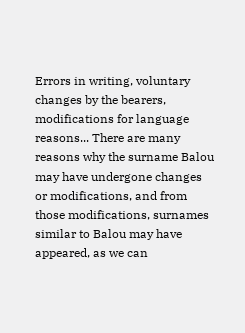Errors in writing, voluntary changes by the bearers, modifications for language reasons... There are many reasons why the surname Balou may have undergone changes or modifications, and from those modifications, surnames similar to Balou may have appeared, as we can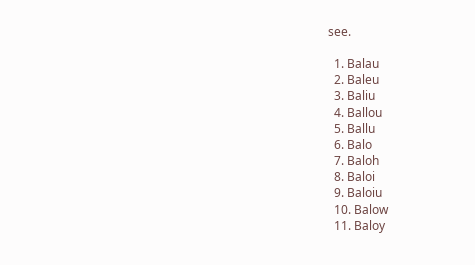see.

  1. Balau
  2. Baleu
  3. Baliu
  4. Ballou
  5. Ballu
  6. Balo
  7. Baloh
  8. Baloi
  9. Baloiu
  10. Balow
  11. Baloy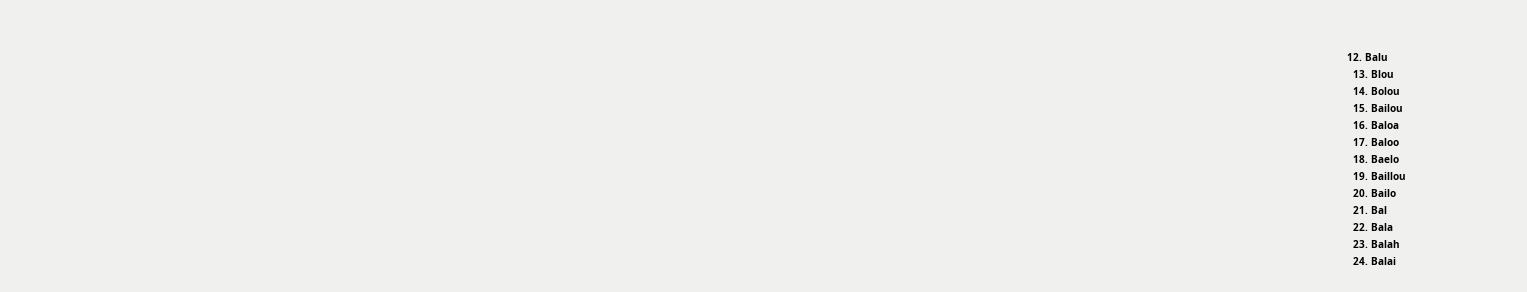12. Balu
  13. Blou
  14. Bolou
  15. Bailou
  16. Baloa
  17. Baloo
  18. Baelo
  19. Baillou
  20. Bailo
  21. Bal
  22. Bala
  23. Balah
  24. Balai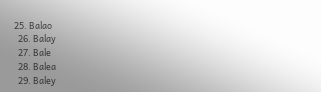25. Balao
  26. Balay
  27. Bale
  28. Balea
  29. Baley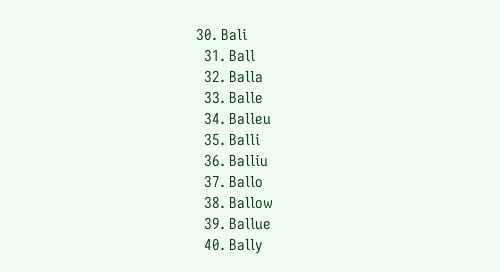30. Bali
  31. Ball
  32. Balla
  33. Balle
  34. Balleu
  35. Balli
  36. Balliu
  37. Ballo
  38. Ballow
  39. Ballue
  40. Bally